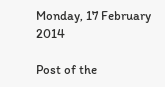Monday, 17 February 2014

Post of the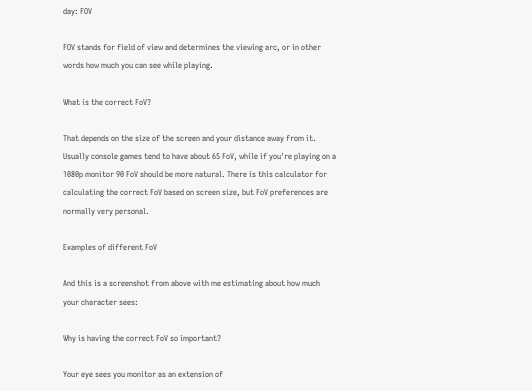day: FOV

FOV stands for field of view and determines the viewing arc, or in other words how much you can see while playing.

What is the correct FoV?

That depends on the size of the screen and your distance away from it. Usually console games tend to have about 65 FoV, while if you're playing on a 1080p monitor 90 FoV should be more natural. There is this calculator for calculating the correct FoV based on screen size, but FoV preferences are normally very personal.

Examples of different FoV

And this is a screenshot from above with me estimating about how much your character sees:

Why is having the correct FoV so important?

Your eye sees you monitor as an extension of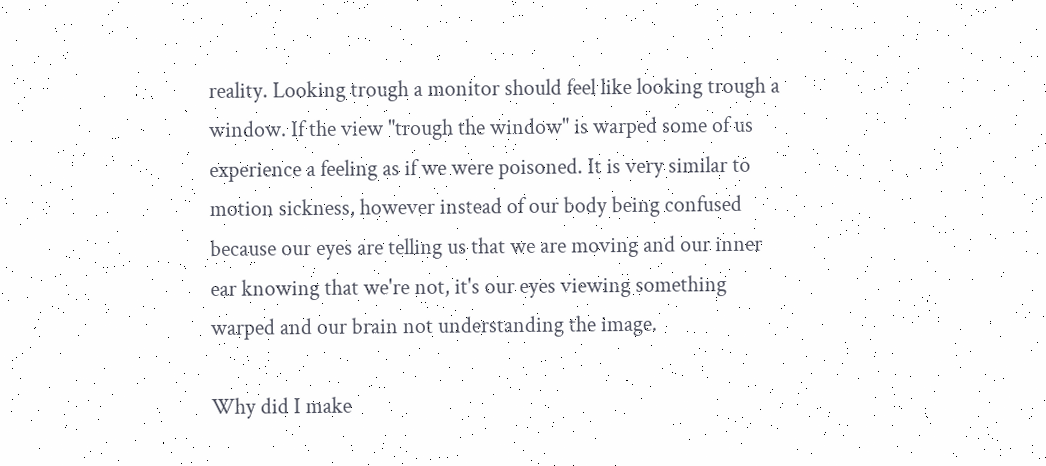reality. Looking trough a monitor should feel like looking trough a window. If the view "trough the window" is warped some of us experience a feeling as if we were poisoned. It is very similar to motion sickness, however instead of our body being confused because our eyes are telling us that we are moving and our inner ear knowing that we're not, it's our eyes viewing something warped and our brain not understanding the image.

Why did I make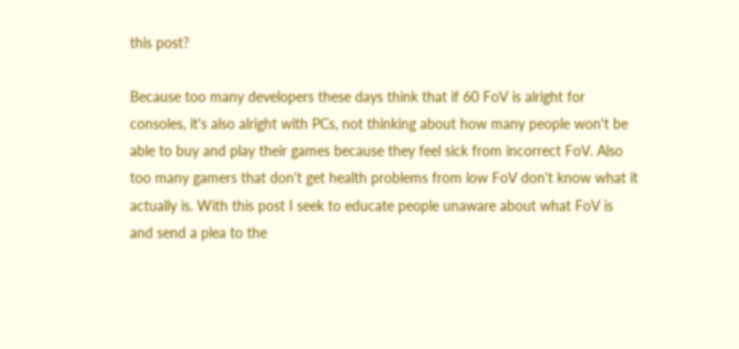this post?

Because too many developers these days think that if 60 FoV is alright for consoles, it's also alright with PCs, not thinking about how many people won't be able to buy and play their games because they feel sick from incorrect FoV. Also too many gamers that don't get health problems from low FoV don't know what it actually is. With this post I seek to educate people unaware about what FoV is and send a plea to the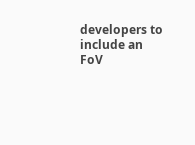developers to include an FoV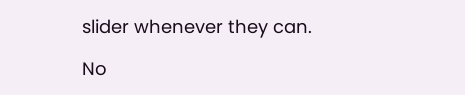slider whenever they can.

No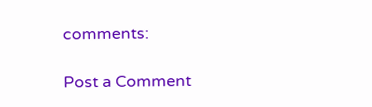comments:

Post a Comment